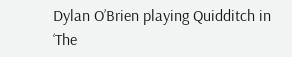Dylan O’Brien playing Quidditch in ‘The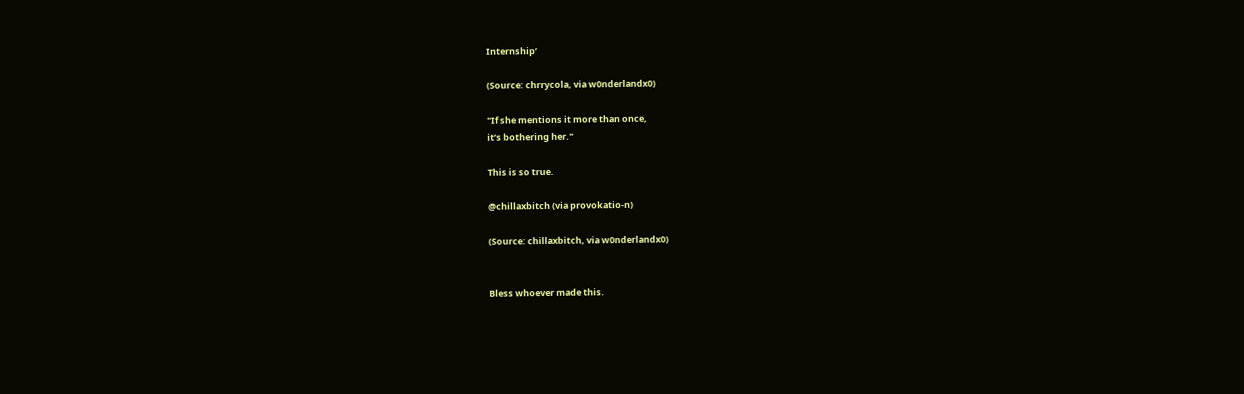Internship’

(Source: chrrycola, via w0nderlandx0)

"If she mentions it more than once,
it’s bothering her."

This is so true.

@chillaxbitch (via provokatio-n)

(Source: chillaxbitch, via w0nderlandx0)


Bless whoever made this.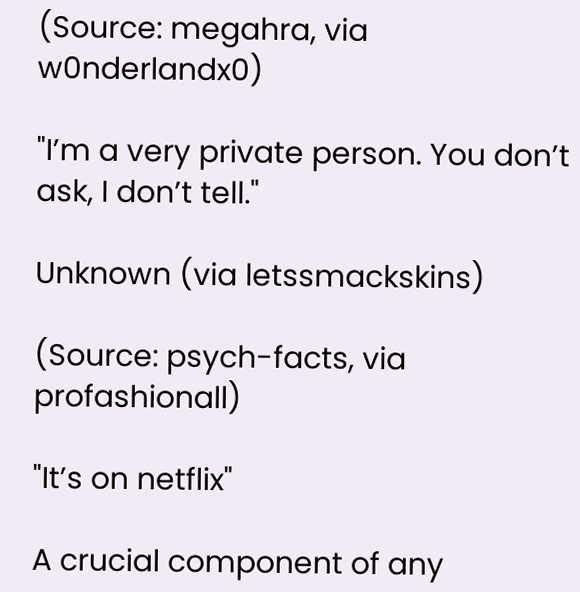(Source: megahra, via w0nderlandx0)

"I’m a very private person. You don’t ask, I don’t tell."

Unknown (via letssmackskins)

(Source: psych-facts, via profashionall)

"It’s on netflix"

A crucial component of any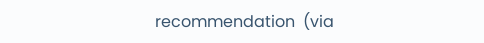recommendation  (via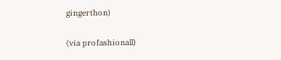gingerthon)

(via profashionall)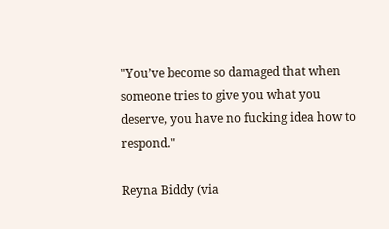"You’ve become so damaged that when someone tries to give you what you deserve, you have no fucking idea how to respond."

Reyna Biddy (via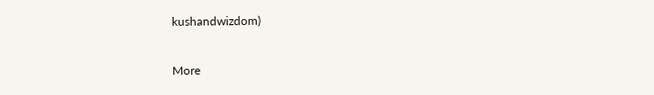kushandwizdom)

More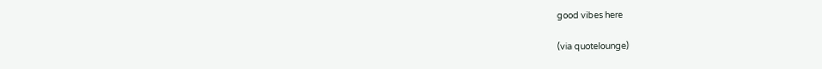good vibes here

(via quotelounge)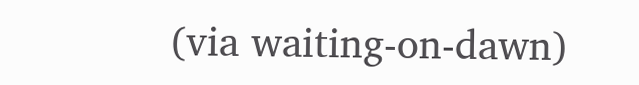(via waiting-on-dawn)